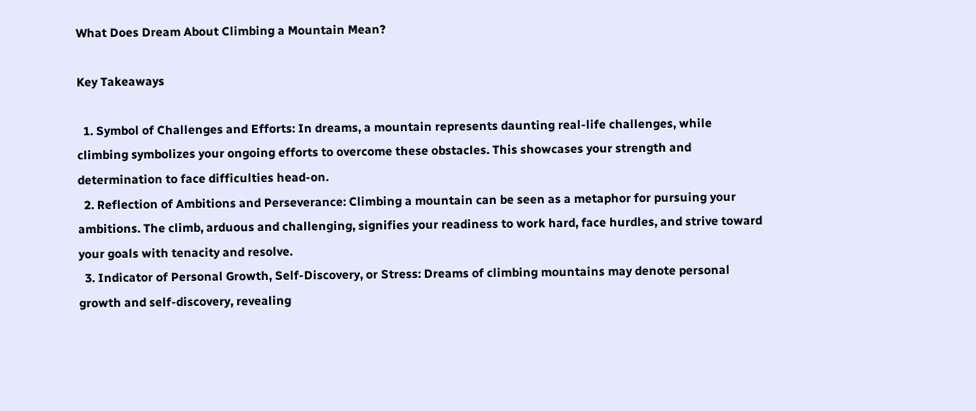What Does Dream About Climbing a Mountain Mean?

Key Takeaways

  1. Symbol of Challenges and Efforts: In dreams, a mountain represents daunting real-life challenges, while climbing symbolizes your ongoing efforts to overcome these obstacles. This showcases your strength and determination to face difficulties head-on.
  2. Reflection of Ambitions and Perseverance: Climbing a mountain can be seen as a metaphor for pursuing your ambitions. The climb, arduous and challenging, signifies your readiness to work hard, face hurdles, and strive toward your goals with tenacity and resolve.
  3. Indicator of Personal Growth, Self-Discovery, or Stress: Dreams of climbing mountains may denote personal growth and self-discovery, revealing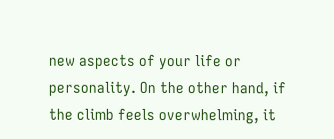new aspects of your life or personality. On the other hand, if the climb feels overwhelming, it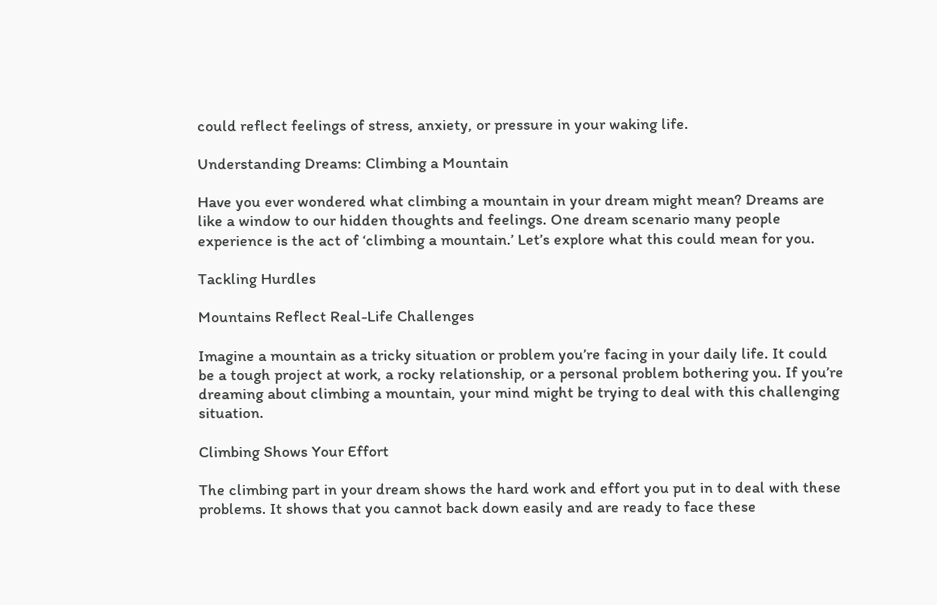could reflect feelings of stress, anxiety, or pressure in your waking life.

Understanding Dreams: Climbing a Mountain

Have you ever wondered what climbing a mountain in your dream might mean? Dreams are like a window to our hidden thoughts and feelings. One dream scenario many people experience is the act of ‘climbing a mountain.’ Let’s explore what this could mean for you.

Tackling Hurdles

Mountains Reflect Real-Life Challenges

Imagine a mountain as a tricky situation or problem you’re facing in your daily life. It could be a tough project at work, a rocky relationship, or a personal problem bothering you. If you’re dreaming about climbing a mountain, your mind might be trying to deal with this challenging situation.

Climbing Shows Your Effort

The climbing part in your dream shows the hard work and effort you put in to deal with these problems. It shows that you cannot back down easily and are ready to face these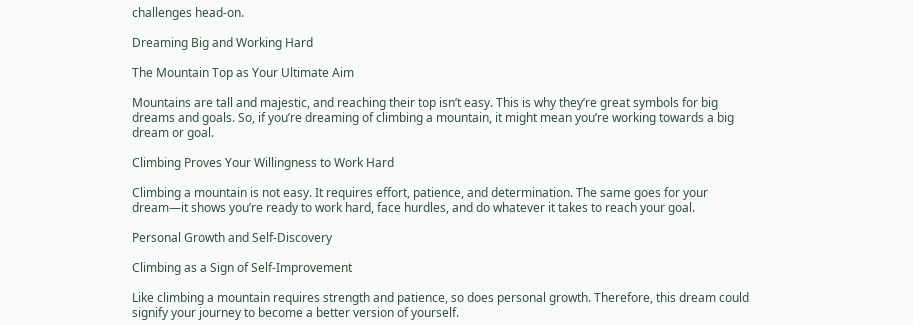challenges head-on.

Dreaming Big and Working Hard

The Mountain Top as Your Ultimate Aim

Mountains are tall and majestic, and reaching their top isn’t easy. This is why they’re great symbols for big dreams and goals. So, if you’re dreaming of climbing a mountain, it might mean you’re working towards a big dream or goal.

Climbing Proves Your Willingness to Work Hard

Climbing a mountain is not easy. It requires effort, patience, and determination. The same goes for your dream—it shows you’re ready to work hard, face hurdles, and do whatever it takes to reach your goal.

Personal Growth and Self-Discovery

Climbing as a Sign of Self-Improvement

Like climbing a mountain requires strength and patience, so does personal growth. Therefore, this dream could signify your journey to become a better version of yourself.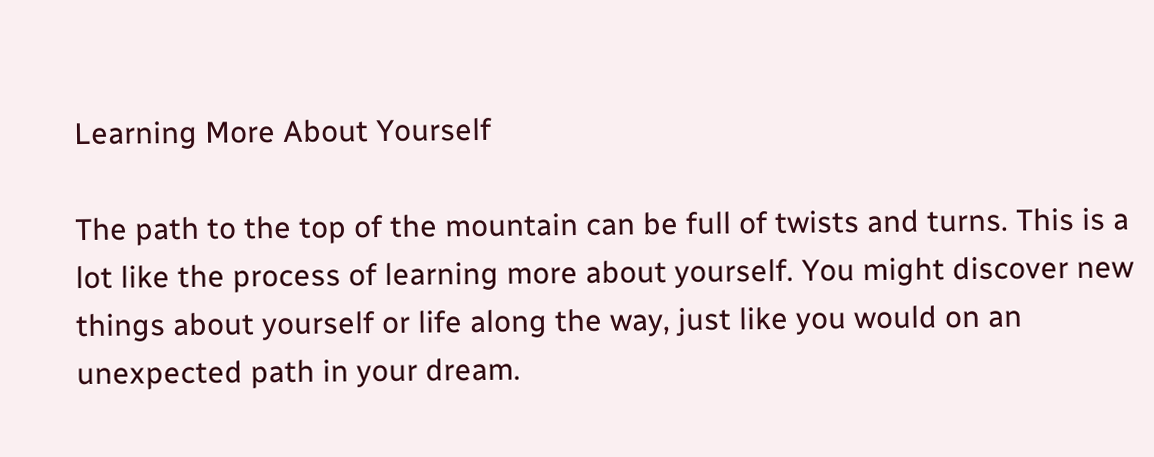Learning More About Yourself

The path to the top of the mountain can be full of twists and turns. This is a lot like the process of learning more about yourself. You might discover new things about yourself or life along the way, just like you would on an unexpected path in your dream.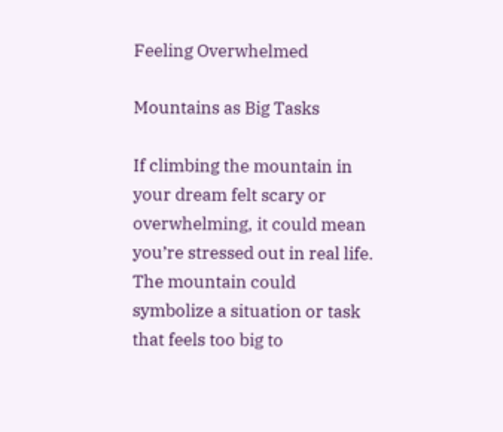Feeling Overwhelmed

Mountains as Big Tasks

If climbing the mountain in your dream felt scary or overwhelming, it could mean you’re stressed out in real life. The mountain could symbolize a situation or task that feels too big to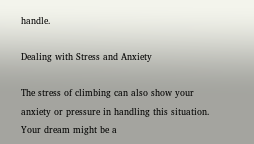handle.

Dealing with Stress and Anxiety

The stress of climbing can also show your anxiety or pressure in handling this situation. Your dream might be a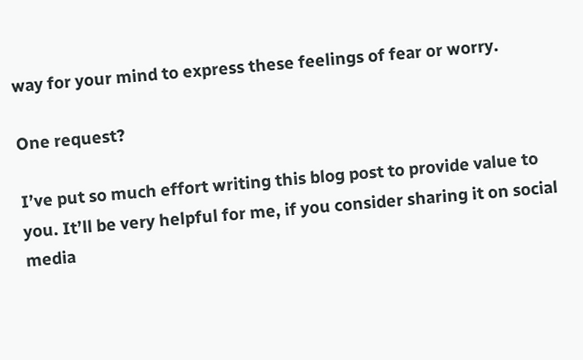way for your mind to express these feelings of fear or worry.

One request?

I’ve put so much effort writing this blog post to provide value to you. It’ll be very helpful for me, if you consider sharing it on social media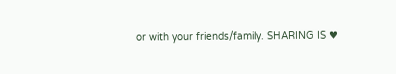or with your friends/family. SHARING IS ♥